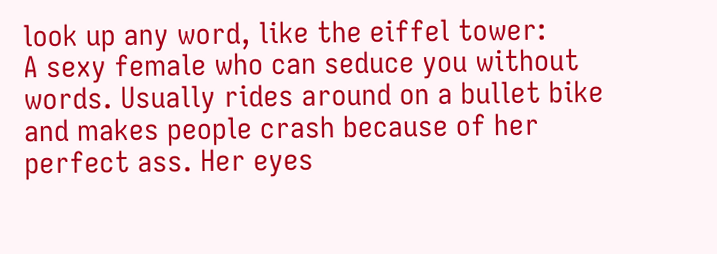look up any word, like the eiffel tower:
A sexy female who can seduce you without words. Usually rides around on a bullet bike and makes people crash because of her perfect ass. Her eyes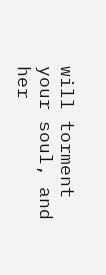will torment your soul, and her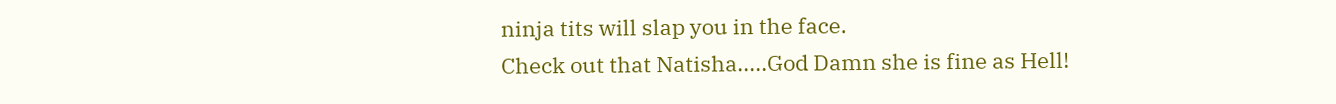ninja tits will slap you in the face.
Check out that Natisha.....God Damn she is fine as Hell!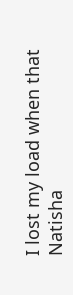I lost my load when that Natisha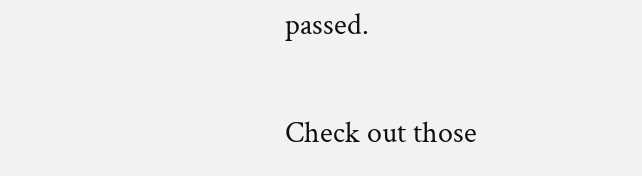passed.

Check out those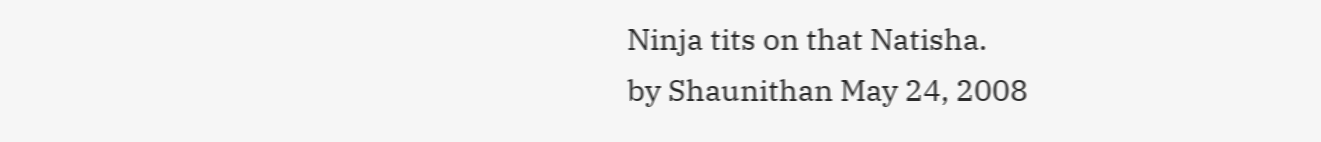Ninja tits on that Natisha.
by Shaunithan May 24, 2008